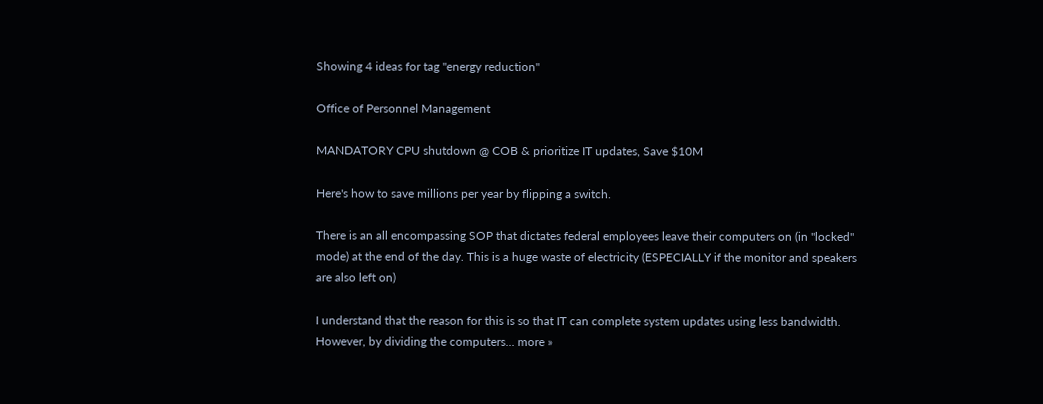Showing 4 ideas for tag "energy reduction"

Office of Personnel Management

MANDATORY CPU shutdown @ COB & prioritize IT updates, Save $10M

Here's how to save millions per year by flipping a switch.

There is an all encompassing SOP that dictates federal employees leave their computers on (in "locked" mode) at the end of the day. This is a huge waste of electricity (ESPECIALLY if the monitor and speakers are also left on)

I understand that the reason for this is so that IT can complete system updates using less bandwidth. However, by dividing the computers... more »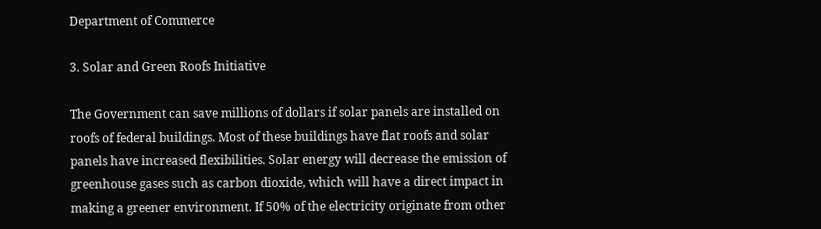Department of Commerce

3. Solar and Green Roofs Initiative

The Government can save millions of dollars if solar panels are installed on roofs of federal buildings. Most of these buildings have flat roofs and solar panels have increased flexibilities. Solar energy will decrease the emission of greenhouse gases such as carbon dioxide, which will have a direct impact in making a greener environment. If 50% of the electricity originate from other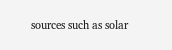sources such as solar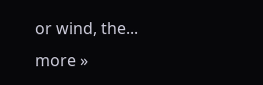or wind, the... more »